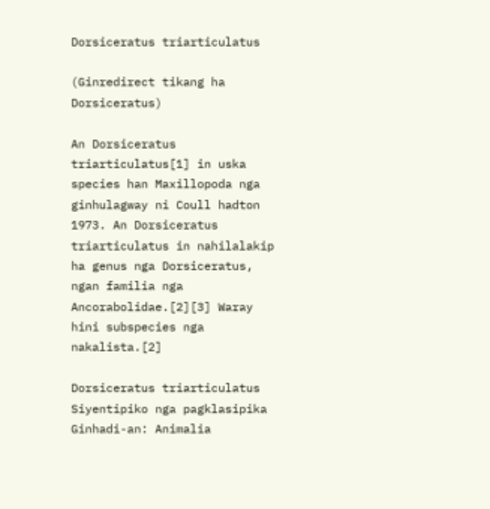Dorsiceratus triarticulatus

(Ginredirect tikang ha Dorsiceratus)

An Dorsiceratus triarticulatus[1] in uska species han Maxillopoda nga ginhulagway ni Coull hadton 1973. An Dorsiceratus triarticulatus in nahilalakip ha genus nga Dorsiceratus, ngan familia nga Ancorabolidae.[2][3] Waray hini subspecies nga nakalista.[2]

Dorsiceratus triarticulatus
Siyentipiko nga pagklasipika
Ginhadi-an: Animalia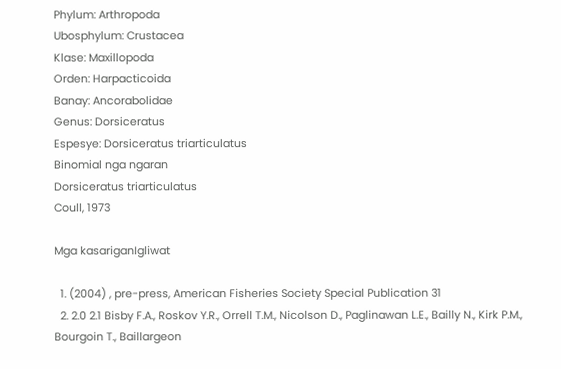Phylum: Arthropoda
Ubosphylum: Crustacea
Klase: Maxillopoda
Orden: Harpacticoida
Banay: Ancorabolidae
Genus: Dorsiceratus
Espesye: Dorsiceratus triarticulatus
Binomial nga ngaran
Dorsiceratus triarticulatus
Coull, 1973

Mga kasariganIgliwat

  1. (2004) , pre-press, American Fisheries Society Special Publication 31
  2. 2.0 2.1 Bisby F.A., Roskov Y.R., Orrell T.M., Nicolson D., Paglinawan L.E., Bailly N., Kirk P.M., Bourgoin T., Baillargeon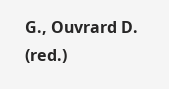G., Ouvrard D. (red.)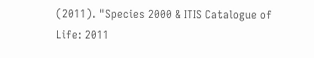(2011). "Species 2000 & ITIS Catalogue of Life: 2011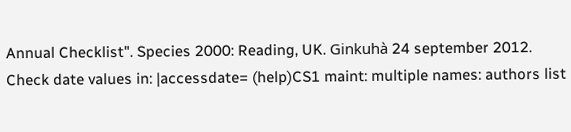Annual Checklist". Species 2000: Reading, UK. Ginkuhà 24 september 2012. Check date values in: |accessdate= (help)CS1 maint: multiple names: authors list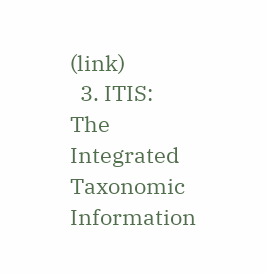(link)
  3. ITIS: The Integrated Taxonomic Information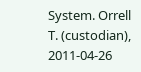System. Orrell T. (custodian), 2011-04-26